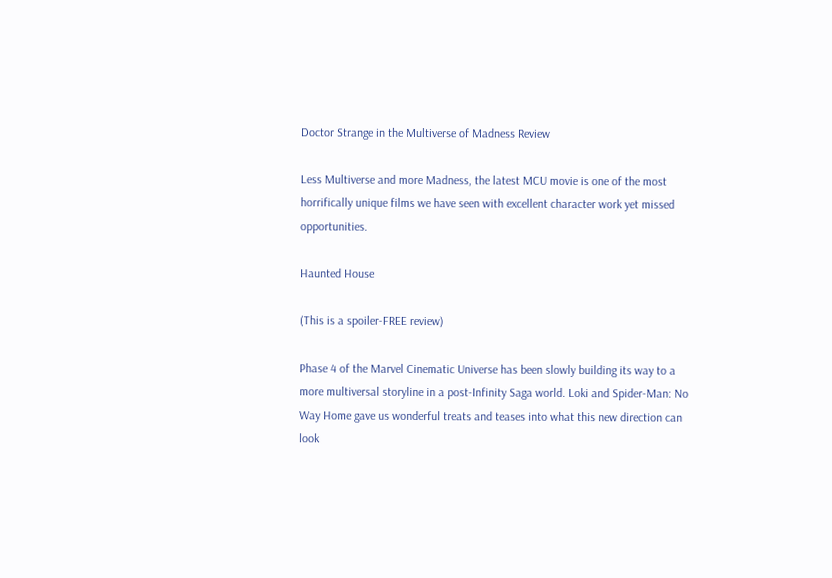Doctor Strange in the Multiverse of Madness Review

Less Multiverse and more Madness, the latest MCU movie is one of the most horrifically unique films we have seen with excellent character work yet missed opportunities.

Haunted House

(This is a spoiler-FREE review)

Phase 4 of the Marvel Cinematic Universe has been slowly building its way to a more multiversal storyline in a post-Infinity Saga world. Loki and Spider-Man: No Way Home gave us wonderful treats and teases into what this new direction can look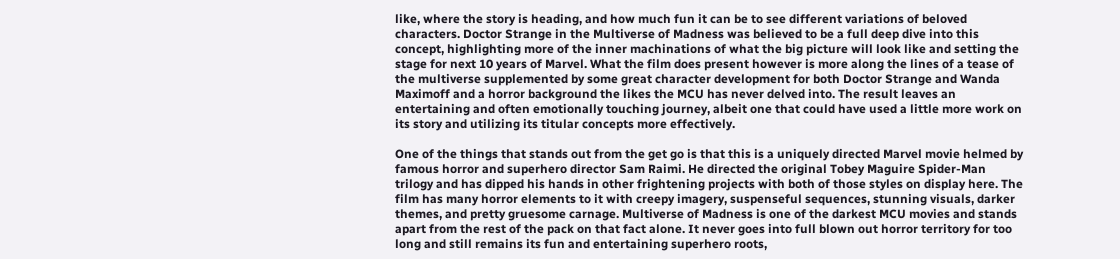like, where the story is heading, and how much fun it can be to see different variations of beloved characters. Doctor Strange in the Multiverse of Madness was believed to be a full deep dive into this concept, highlighting more of the inner machinations of what the big picture will look like and setting the stage for next 10 years of Marvel. What the film does present however is more along the lines of a tease of the multiverse supplemented by some great character development for both Doctor Strange and Wanda Maximoff and a horror background the likes the MCU has never delved into. The result leaves an entertaining and often emotionally touching journey, albeit one that could have used a little more work on its story and utilizing its titular concepts more effectively.

One of the things that stands out from the get go is that this is a uniquely directed Marvel movie helmed by famous horror and superhero director Sam Raimi. He directed the original Tobey Maguire Spider-Man trilogy and has dipped his hands in other frightening projects with both of those styles on display here. The film has many horror elements to it with creepy imagery, suspenseful sequences, stunning visuals, darker themes, and pretty gruesome carnage. Multiverse of Madness is one of the darkest MCU movies and stands apart from the rest of the pack on that fact alone. It never goes into full blown out horror territory for too long and still remains its fun and entertaining superhero roots,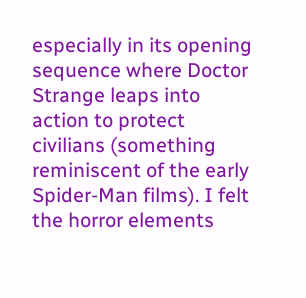especially in its opening sequence where Doctor Strange leaps into action to protect civilians (something reminiscent of the early Spider-Man films). I felt the horror elements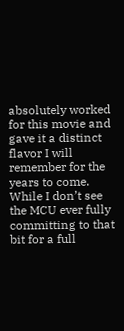absolutely worked for this movie and gave it a distinct flavor I will remember for the years to come. While I don’t see the MCU ever fully committing to that bit for a full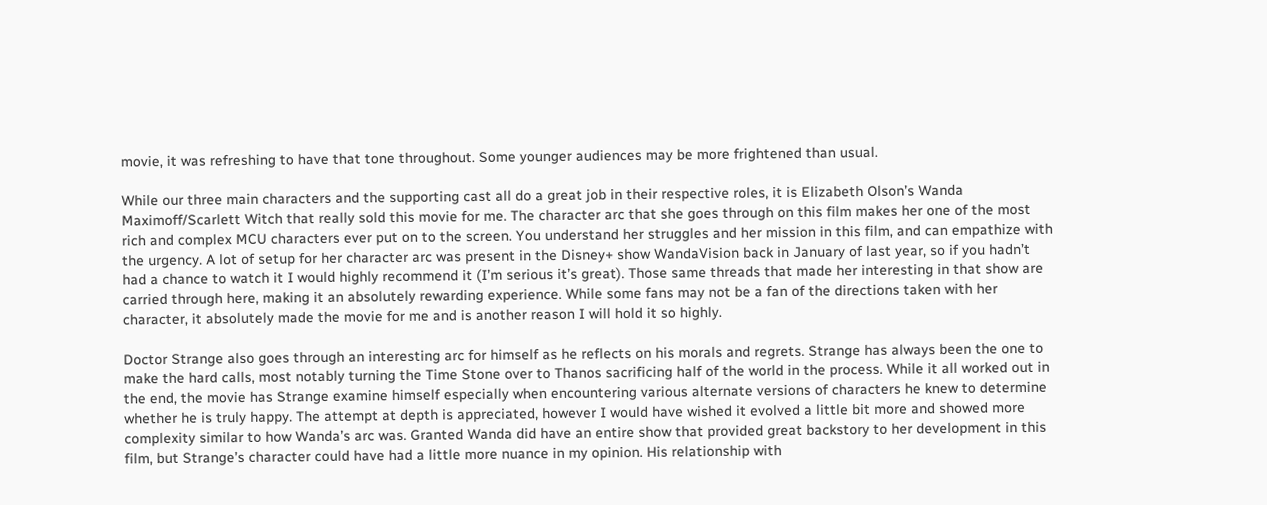movie, it was refreshing to have that tone throughout. Some younger audiences may be more frightened than usual.

While our three main characters and the supporting cast all do a great job in their respective roles, it is Elizabeth Olson’s Wanda Maximoff/Scarlett Witch that really sold this movie for me. The character arc that she goes through on this film makes her one of the most rich and complex MCU characters ever put on to the screen. You understand her struggles and her mission in this film, and can empathize with the urgency. A lot of setup for her character arc was present in the Disney+ show WandaVision back in January of last year, so if you hadn’t had a chance to watch it I would highly recommend it (I’m serious it’s great). Those same threads that made her interesting in that show are carried through here, making it an absolutely rewarding experience. While some fans may not be a fan of the directions taken with her character, it absolutely made the movie for me and is another reason I will hold it so highly.

Doctor Strange also goes through an interesting arc for himself as he reflects on his morals and regrets. Strange has always been the one to make the hard calls, most notably turning the Time Stone over to Thanos sacrificing half of the world in the process. While it all worked out in the end, the movie has Strange examine himself especially when encountering various alternate versions of characters he knew to determine whether he is truly happy. The attempt at depth is appreciated, however I would have wished it evolved a little bit more and showed more complexity similar to how Wanda’s arc was. Granted Wanda did have an entire show that provided great backstory to her development in this film, but Strange’s character could have had a little more nuance in my opinion. His relationship with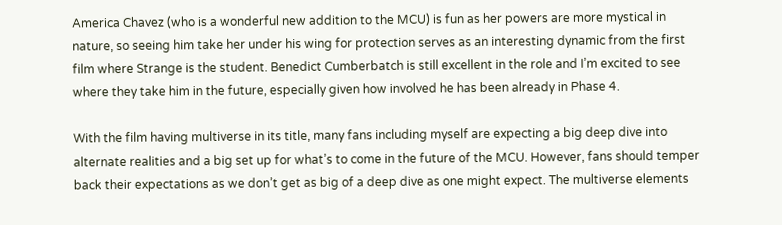America Chavez (who is a wonderful new addition to the MCU) is fun as her powers are more mystical in nature, so seeing him take her under his wing for protection serves as an interesting dynamic from the first film where Strange is the student. Benedict Cumberbatch is still excellent in the role and I’m excited to see where they take him in the future, especially given how involved he has been already in Phase 4.

With the film having multiverse in its title, many fans including myself are expecting a big deep dive into alternate realities and a big set up for what’s to come in the future of the MCU. However, fans should temper back their expectations as we don’t get as big of a deep dive as one might expect. The multiverse elements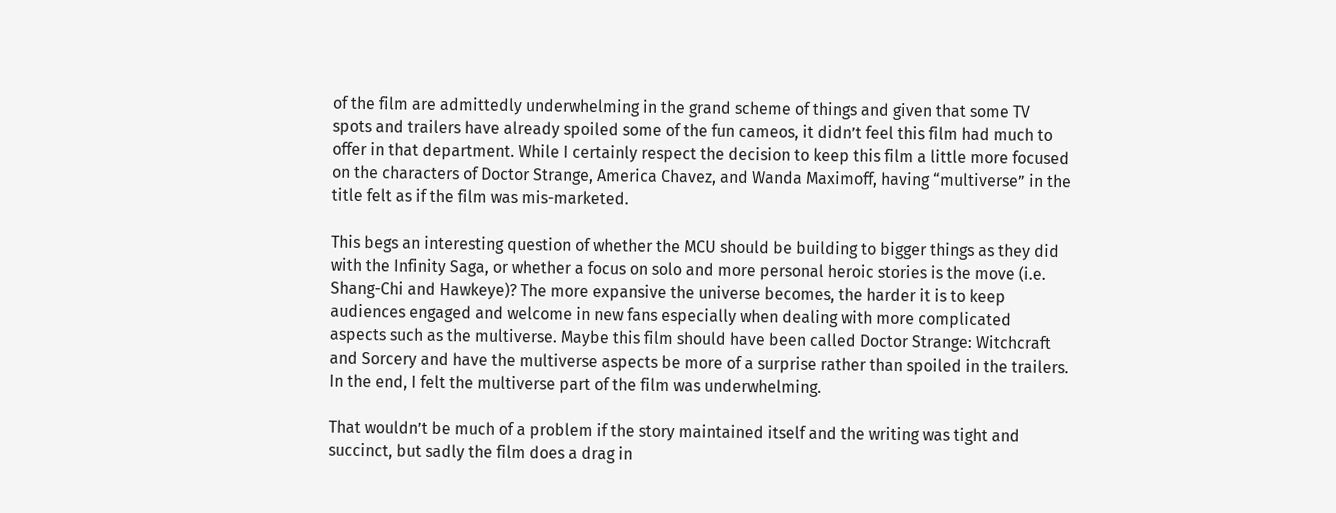of the film are admittedly underwhelming in the grand scheme of things and given that some TV spots and trailers have already spoiled some of the fun cameos, it didn’t feel this film had much to offer in that department. While I certainly respect the decision to keep this film a little more focused on the characters of Doctor Strange, America Chavez, and Wanda Maximoff, having “multiverse” in the title felt as if the film was mis-marketed.

This begs an interesting question of whether the MCU should be building to bigger things as they did with the Infinity Saga, or whether a focus on solo and more personal heroic stories is the move (i.e. Shang-Chi and Hawkeye)? The more expansive the universe becomes, the harder it is to keep audiences engaged and welcome in new fans especially when dealing with more complicated aspects such as the multiverse. Maybe this film should have been called Doctor Strange: Witchcraft and Sorcery and have the multiverse aspects be more of a surprise rather than spoiled in the trailers. In the end, I felt the multiverse part of the film was underwhelming.

That wouldn’t be much of a problem if the story maintained itself and the writing was tight and succinct, but sadly the film does a drag in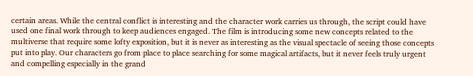certain areas. While the central conflict is interesting and the character work carries us through, the script could have used one final work through to keep audiences engaged. The film is introducing some new concepts related to the multiverse that require some lofty exposition, but it is never as interesting as the visual spectacle of seeing those concepts put into play. Our characters go from place to place searching for some magical artifacts, but it never feels truly urgent and compelling especially in the grand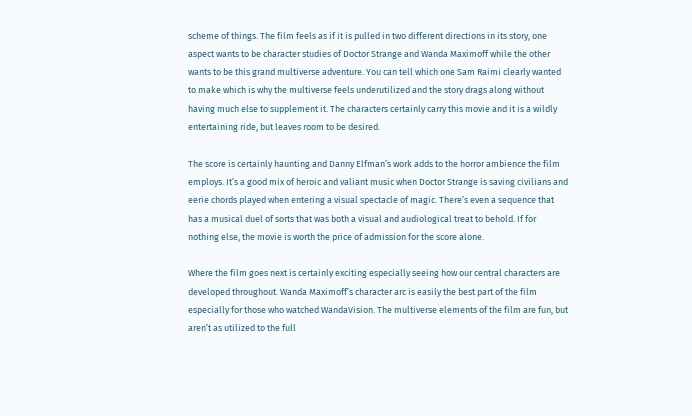scheme of things. The film feels as if it is pulled in two different directions in its story, one aspect wants to be character studies of Doctor Strange and Wanda Maximoff while the other wants to be this grand multiverse adventure. You can tell which one Sam Raimi clearly wanted to make which is why the multiverse feels underutilized and the story drags along without having much else to supplement it. The characters certainly carry this movie and it is a wildly entertaining ride, but leaves room to be desired.

The score is certainly haunting and Danny Elfman’s work adds to the horror ambience the film employs. It’s a good mix of heroic and valiant music when Doctor Strange is saving civilians and eerie chords played when entering a visual spectacle of magic. There’s even a sequence that has a musical duel of sorts that was both a visual and audiological treat to behold. If for nothing else, the movie is worth the price of admission for the score alone.

Where the film goes next is certainly exciting especially seeing how our central characters are developed throughout. Wanda Maximoff’s character arc is easily the best part of the film especially for those who watched WandaVision. The multiverse elements of the film are fun, but aren’t as utilized to the full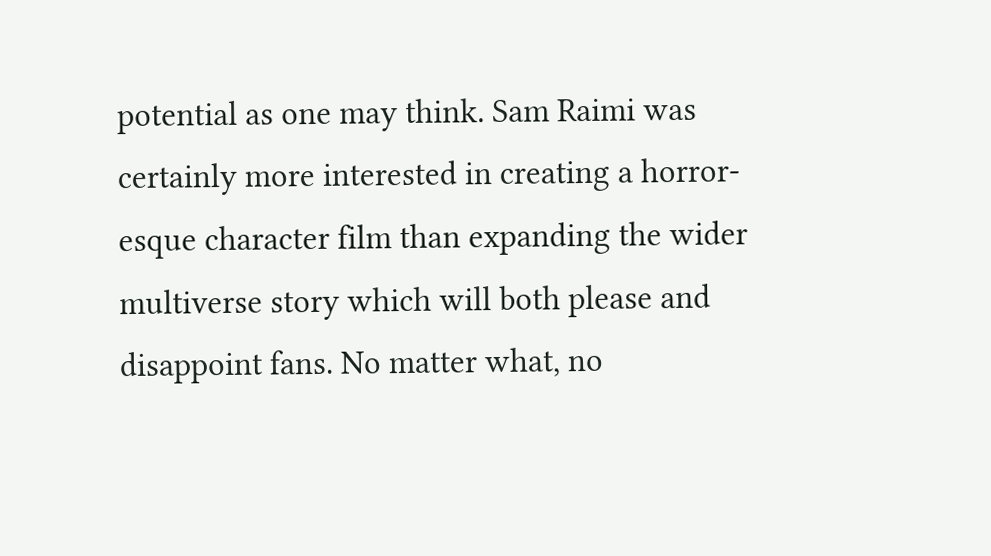potential as one may think. Sam Raimi was certainly more interested in creating a horror-esque character film than expanding the wider multiverse story which will both please and disappoint fans. No matter what, no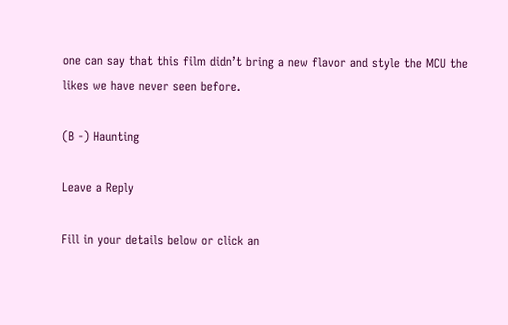one can say that this film didn’t bring a new flavor and style the MCU the likes we have never seen before.

(B -) Haunting

Leave a Reply

Fill in your details below or click an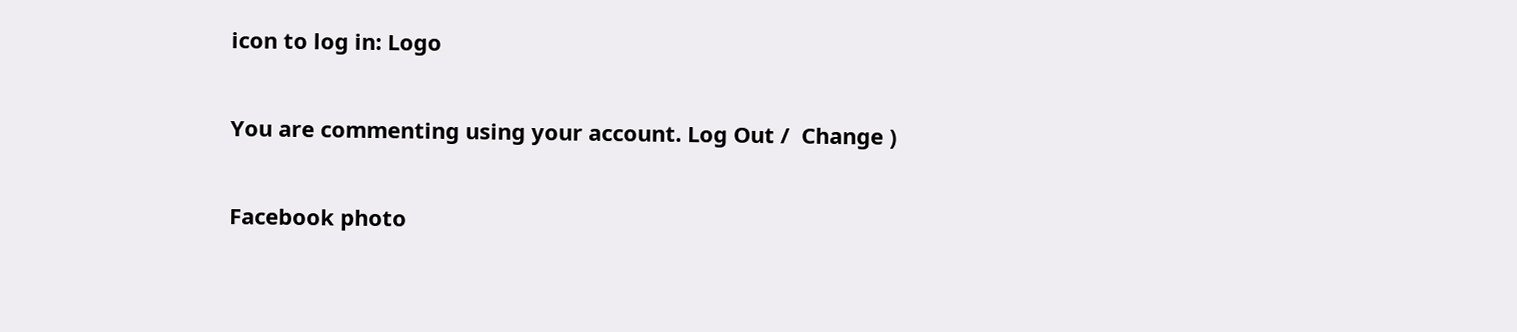icon to log in: Logo

You are commenting using your account. Log Out /  Change )

Facebook photo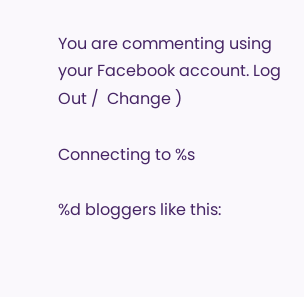You are commenting using your Facebook account. Log Out /  Change )

Connecting to %s

%d bloggers like this: